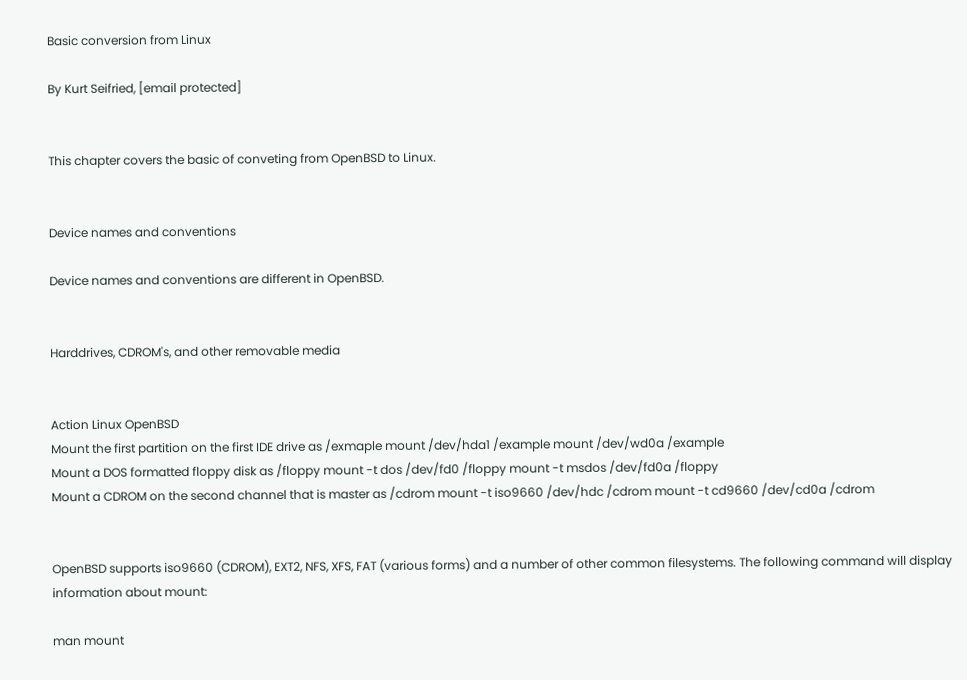Basic conversion from Linux

By Kurt Seifried, [email protected]


This chapter covers the basic of conveting from OpenBSD to Linux.


Device names and conventions

Device names and conventions are different in OpenBSD.


Harddrives, CDROM's, and other removable media


Action Linux OpenBSD
Mount the first partition on the first IDE drive as /exmaple mount /dev/hda1 /example mount /dev/wd0a /example
Mount a DOS formatted floppy disk as /floppy mount -t dos /dev/fd0 /floppy mount -t msdos /dev/fd0a /floppy
Mount a CDROM on the second channel that is master as /cdrom mount -t iso9660 /dev/hdc /cdrom mount -t cd9660 /dev/cd0a /cdrom


OpenBSD supports iso9660 (CDROM), EXT2, NFS, XFS, FAT (various forms) and a number of other common filesystems. The following command will display information about mount:

man mount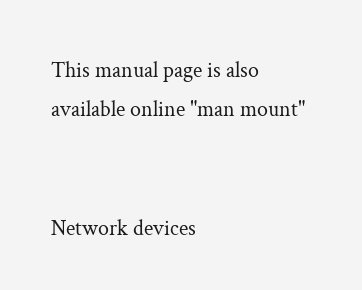This manual page is also available online "man mount"


Network devices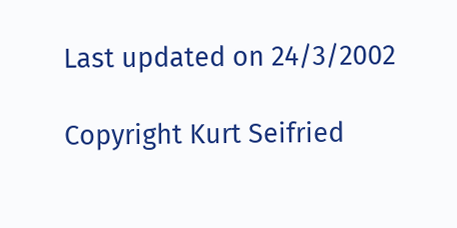Last updated on 24/3/2002

Copyright Kurt Seifried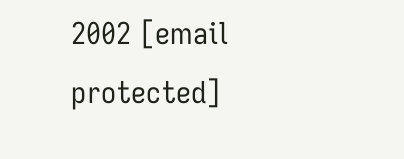2002 [email protected]